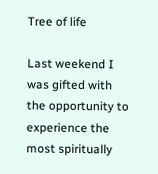Tree of life

Last weekend I was gifted with the opportunity to experience the most spiritually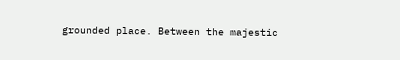grounded place. Between the majestic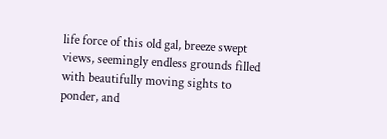life force of this old gal, breeze swept views, seemingly endless grounds filled with beautifully moving sights to ponder, and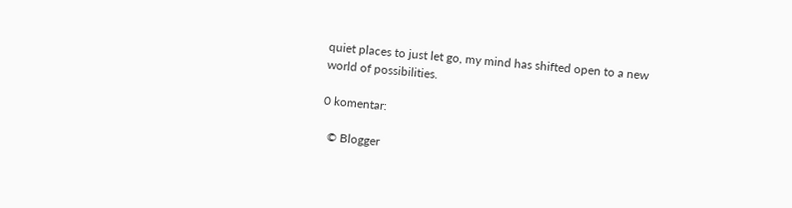quiet places to just let go, my mind has shifted open to a new world of possibilities.

0 komentar:

  © Blogger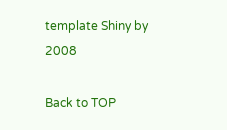template Shiny by 2008

Back to TOP